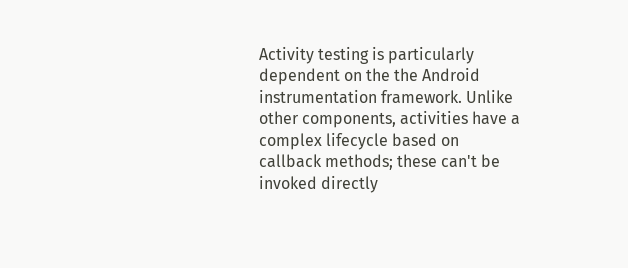Activity testing is particularly dependent on the the Android instrumentation framework. Unlike other components, activities have a complex lifecycle based on callback methods; these can't be invoked directly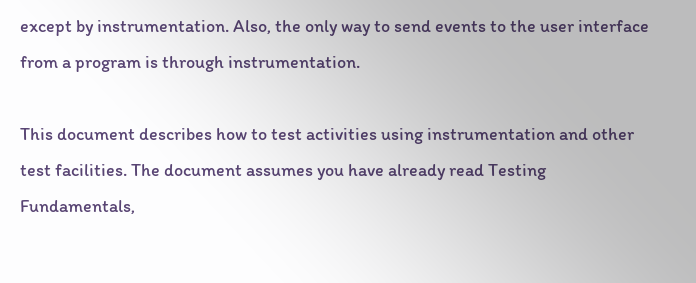except by instrumentation. Also, the only way to send events to the user interface from a program is through instrumentation.

This document describes how to test activities using instrumentation and other test facilities. The document assumes you have already read Testing Fundamentals,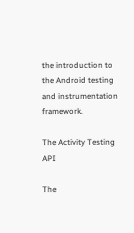the introduction to the Android testing and instrumentation framework.

The Activity Testing API

The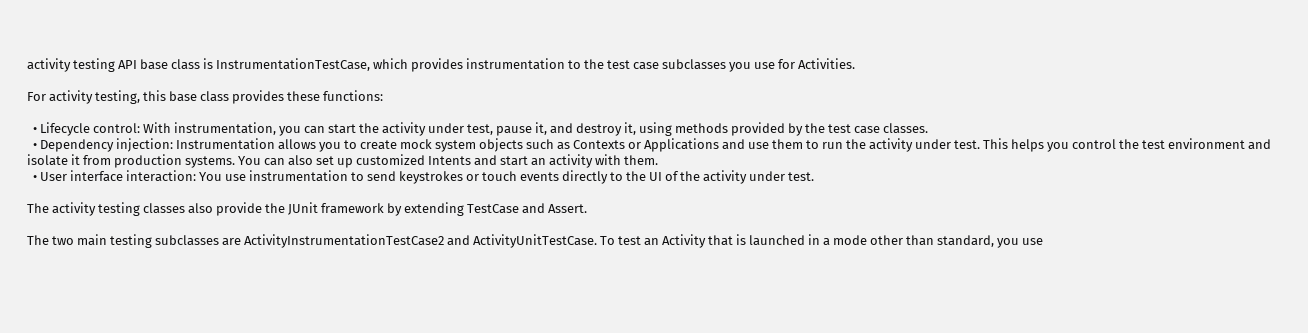activity testing API base class is InstrumentationTestCase, which provides instrumentation to the test case subclasses you use for Activities.

For activity testing, this base class provides these functions:

  • Lifecycle control: With instrumentation, you can start the activity under test, pause it, and destroy it, using methods provided by the test case classes.
  • Dependency injection: Instrumentation allows you to create mock system objects such as Contexts or Applications and use them to run the activity under test. This helps you control the test environment and isolate it from production systems. You can also set up customized Intents and start an activity with them.
  • User interface interaction: You use instrumentation to send keystrokes or touch events directly to the UI of the activity under test.

The activity testing classes also provide the JUnit framework by extending TestCase and Assert.

The two main testing subclasses are ActivityInstrumentationTestCase2 and ActivityUnitTestCase. To test an Activity that is launched in a mode other than standard, you use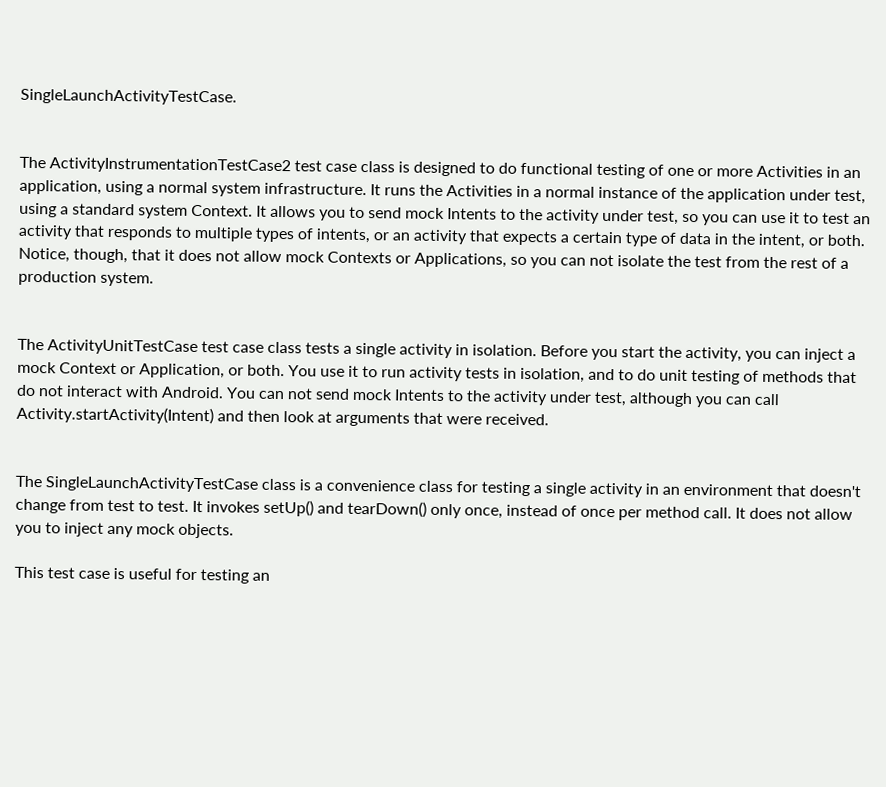SingleLaunchActivityTestCase.


The ActivityInstrumentationTestCase2 test case class is designed to do functional testing of one or more Activities in an application, using a normal system infrastructure. It runs the Activities in a normal instance of the application under test, using a standard system Context. It allows you to send mock Intents to the activity under test, so you can use it to test an activity that responds to multiple types of intents, or an activity that expects a certain type of data in the intent, or both. Notice, though, that it does not allow mock Contexts or Applications, so you can not isolate the test from the rest of a production system.


The ActivityUnitTestCase test case class tests a single activity in isolation. Before you start the activity, you can inject a mock Context or Application, or both. You use it to run activity tests in isolation, and to do unit testing of methods that do not interact with Android. You can not send mock Intents to the activity under test, although you can call Activity.startActivity(Intent) and then look at arguments that were received.


The SingleLaunchActivityTestCase class is a convenience class for testing a single activity in an environment that doesn't change from test to test. It invokes setUp() and tearDown() only once, instead of once per method call. It does not allow you to inject any mock objects.

This test case is useful for testing an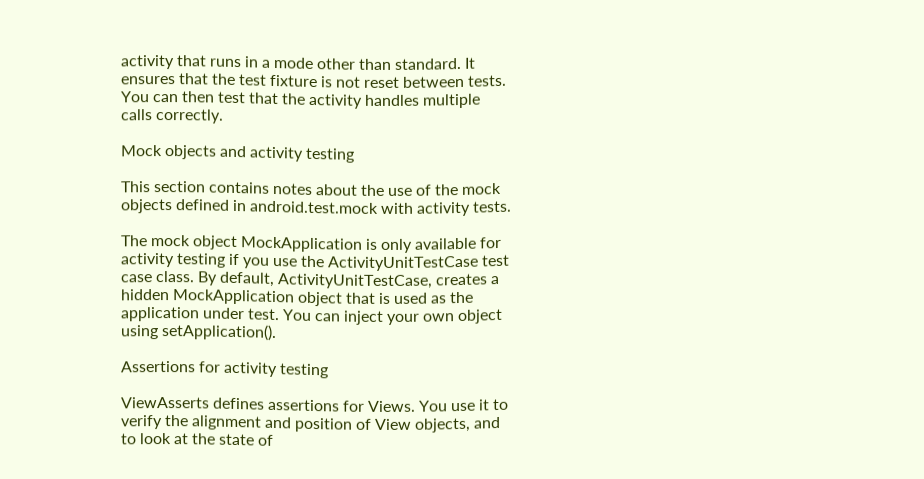activity that runs in a mode other than standard. It ensures that the test fixture is not reset between tests. You can then test that the activity handles multiple calls correctly.

Mock objects and activity testing

This section contains notes about the use of the mock objects defined in android.test.mock with activity tests.

The mock object MockApplication is only available for activity testing if you use the ActivityUnitTestCase test case class. By default, ActivityUnitTestCase, creates a hidden MockApplication object that is used as the application under test. You can inject your own object using setApplication().

Assertions for activity testing

ViewAsserts defines assertions for Views. You use it to verify the alignment and position of View objects, and to look at the state of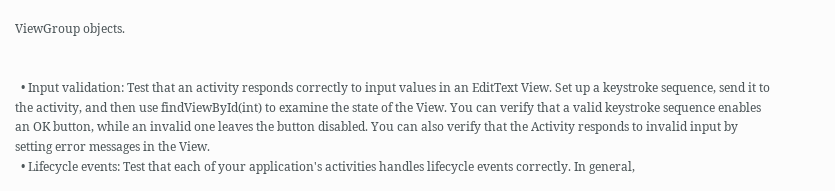ViewGroup objects.


  • Input validation: Test that an activity responds correctly to input values in an EditText View. Set up a keystroke sequence, send it to the activity, and then use findViewById(int) to examine the state of the View. You can verify that a valid keystroke sequence enables an OK button, while an invalid one leaves the button disabled. You can also verify that the Activity responds to invalid input by setting error messages in the View.
  • Lifecycle events: Test that each of your application's activities handles lifecycle events correctly. In general,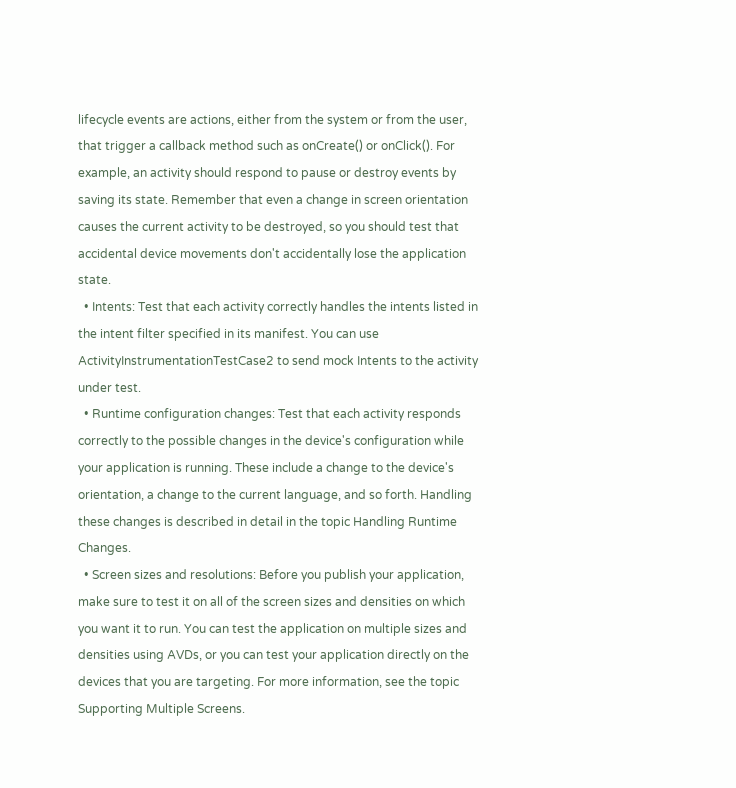lifecycle events are actions, either from the system or from the user, that trigger a callback method such as onCreate() or onClick(). For example, an activity should respond to pause or destroy events by saving its state. Remember that even a change in screen orientation causes the current activity to be destroyed, so you should test that accidental device movements don't accidentally lose the application state.
  • Intents: Test that each activity correctly handles the intents listed in the intent filter specified in its manifest. You can use ActivityInstrumentationTestCase2 to send mock Intents to the activity under test.
  • Runtime configuration changes: Test that each activity responds correctly to the possible changes in the device's configuration while your application is running. These include a change to the device's orientation, a change to the current language, and so forth. Handling these changes is described in detail in the topic Handling Runtime Changes.
  • Screen sizes and resolutions: Before you publish your application, make sure to test it on all of the screen sizes and densities on which you want it to run. You can test the application on multiple sizes and densities using AVDs, or you can test your application directly on the devices that you are targeting. For more information, see the topic Supporting Multiple Screens.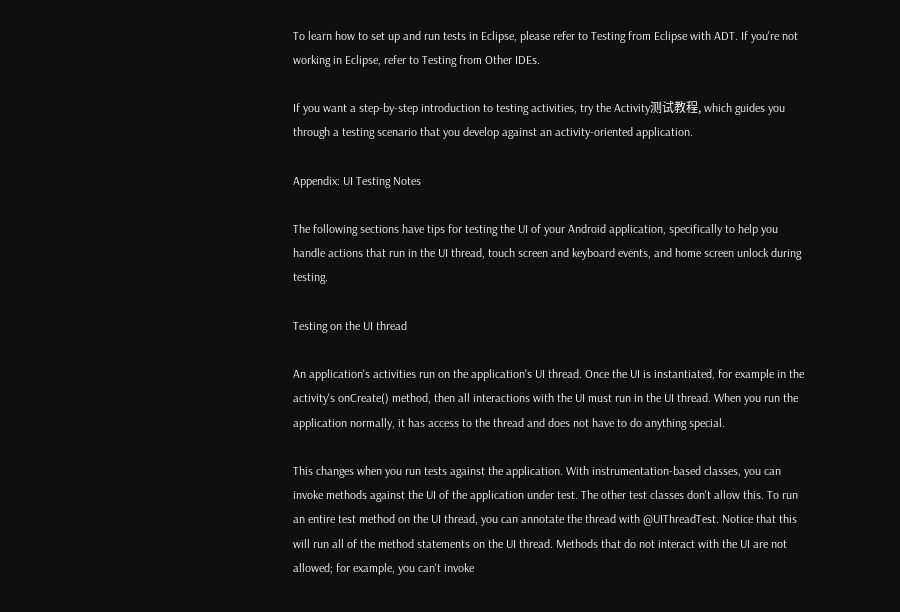To learn how to set up and run tests in Eclipse, please refer to Testing from Eclipse with ADT. If you're not working in Eclipse, refer to Testing from Other IDEs.

If you want a step-by-step introduction to testing activities, try the Activity测试教程, which guides you through a testing scenario that you develop against an activity-oriented application.

Appendix: UI Testing Notes

The following sections have tips for testing the UI of your Android application, specifically to help you handle actions that run in the UI thread, touch screen and keyboard events, and home screen unlock during testing.

Testing on the UI thread

An application's activities run on the application's UI thread. Once the UI is instantiated, for example in the activity's onCreate() method, then all interactions with the UI must run in the UI thread. When you run the application normally, it has access to the thread and does not have to do anything special.

This changes when you run tests against the application. With instrumentation-based classes, you can invoke methods against the UI of the application under test. The other test classes don't allow this. To run an entire test method on the UI thread, you can annotate the thread with @UIThreadTest. Notice that this will run all of the method statements on the UI thread. Methods that do not interact with the UI are not allowed; for example, you can't invoke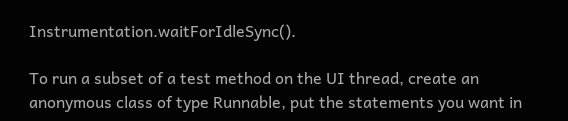Instrumentation.waitForIdleSync().

To run a subset of a test method on the UI thread, create an anonymous class of type Runnable, put the statements you want in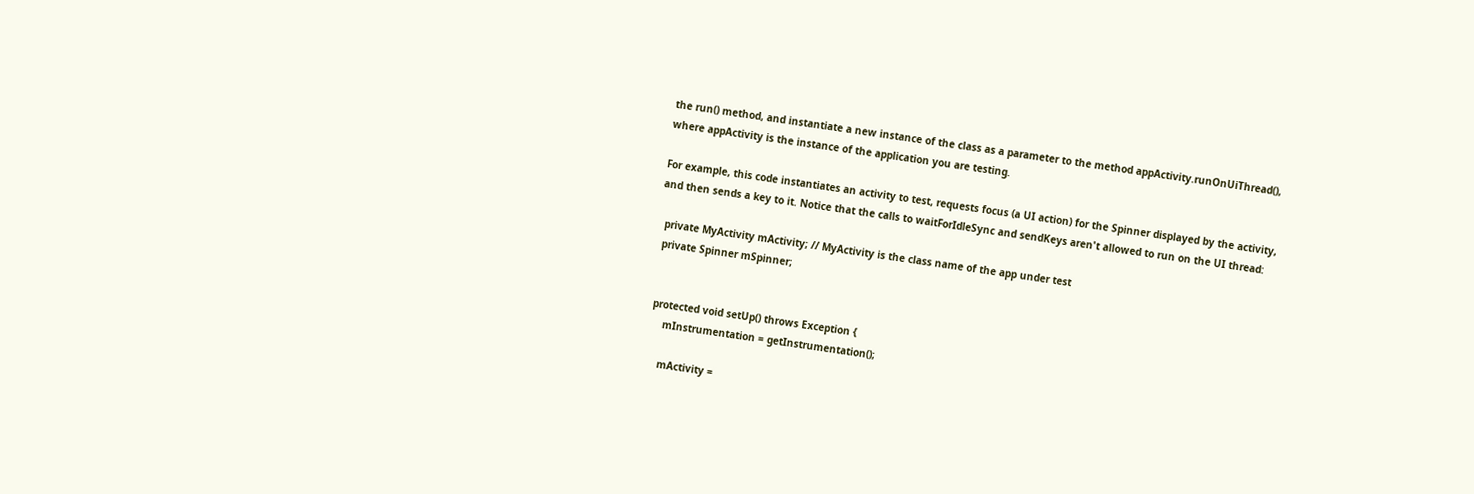the run() method, and instantiate a new instance of the class as a parameter to the method appActivity.runOnUiThread(), where appActivity is the instance of the application you are testing.

For example, this code instantiates an activity to test, requests focus (a UI action) for the Spinner displayed by the activity, and then sends a key to it. Notice that the calls to waitForIdleSync and sendKeys aren't allowed to run on the UI thread:

  private MyActivity mActivity; // MyActivity is the class name of the app under test
  private Spinner mSpinner;


  protected void setUp() throws Exception {
      mInstrumentation = getInstrumentation();

      mActivity =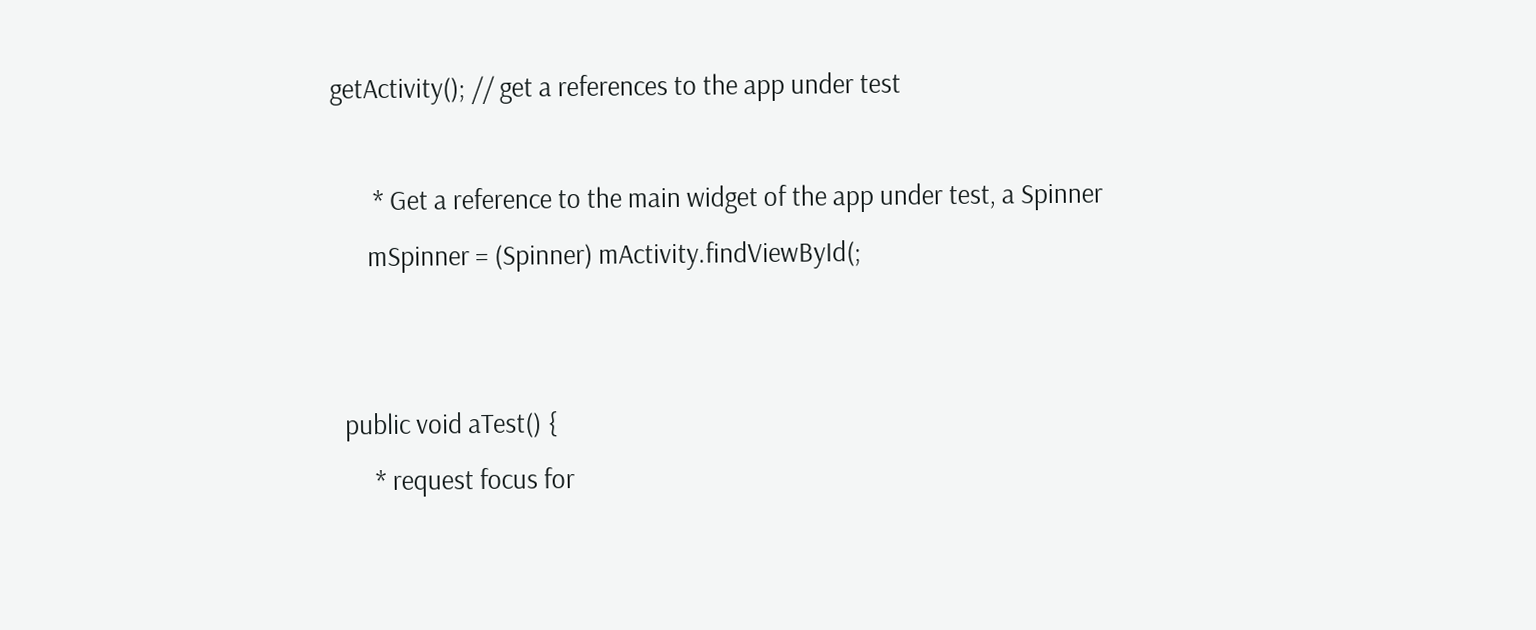getActivity(); // get a references to the app under test

       * Get a reference to the main widget of the app under test, a Spinner
      mSpinner = (Spinner) mActivity.findViewById(;


  public void aTest() {
       * request focus for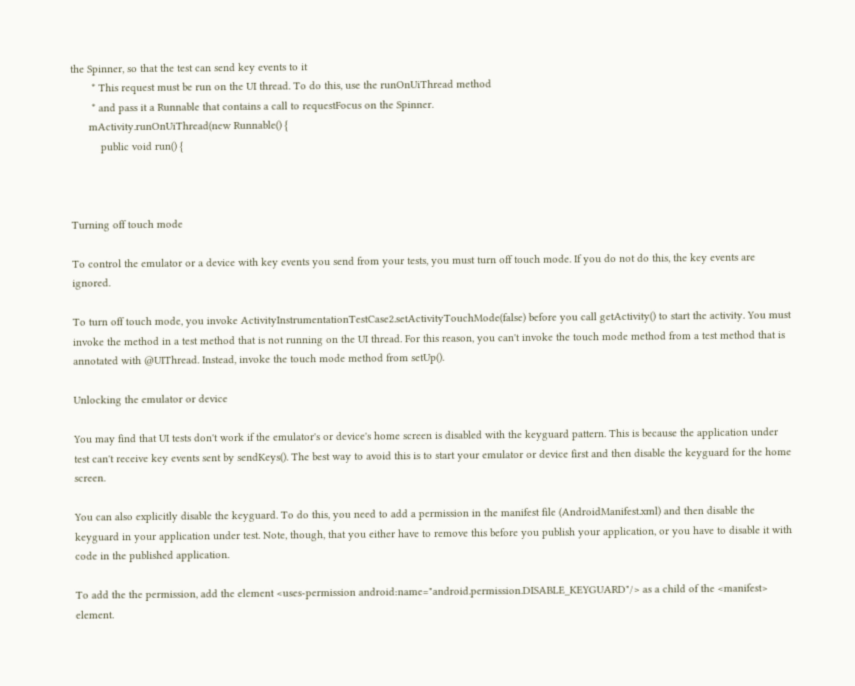the Spinner, so that the test can send key events to it
       * This request must be run on the UI thread. To do this, use the runOnUiThread method
       * and pass it a Runnable that contains a call to requestFocus on the Spinner.
      mActivity.runOnUiThread(new Runnable() {
          public void run() {



Turning off touch mode

To control the emulator or a device with key events you send from your tests, you must turn off touch mode. If you do not do this, the key events are ignored.

To turn off touch mode, you invoke ActivityInstrumentationTestCase2.setActivityTouchMode(false) before you call getActivity() to start the activity. You must invoke the method in a test method that is not running on the UI thread. For this reason, you can't invoke the touch mode method from a test method that is annotated with @UIThread. Instead, invoke the touch mode method from setUp().

Unlocking the emulator or device

You may find that UI tests don't work if the emulator's or device's home screen is disabled with the keyguard pattern. This is because the application under test can't receive key events sent by sendKeys(). The best way to avoid this is to start your emulator or device first and then disable the keyguard for the home screen.

You can also explicitly disable the keyguard. To do this, you need to add a permission in the manifest file (AndroidManifest.xml) and then disable the keyguard in your application under test. Note, though, that you either have to remove this before you publish your application, or you have to disable it with code in the published application.

To add the the permission, add the element <uses-permission android:name="android.permission.DISABLE_KEYGUARD"/> as a child of the <manifest> element.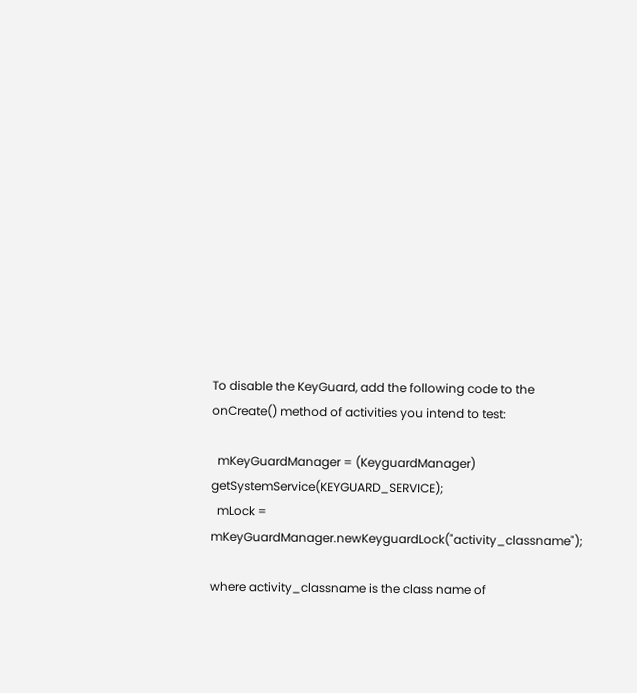To disable the KeyGuard, add the following code to the onCreate() method of activities you intend to test:

  mKeyGuardManager = (KeyguardManager) getSystemService(KEYGUARD_SERVICE);
  mLock = mKeyGuardManager.newKeyguardLock("activity_classname");

where activity_classname is the class name of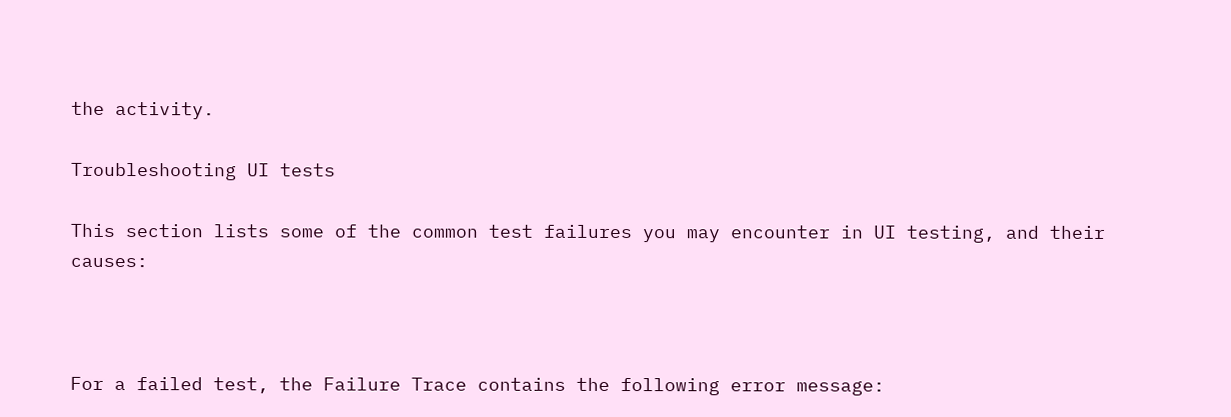the activity.

Troubleshooting UI tests

This section lists some of the common test failures you may encounter in UI testing, and their causes:



For a failed test, the Failure Trace contains the following error message: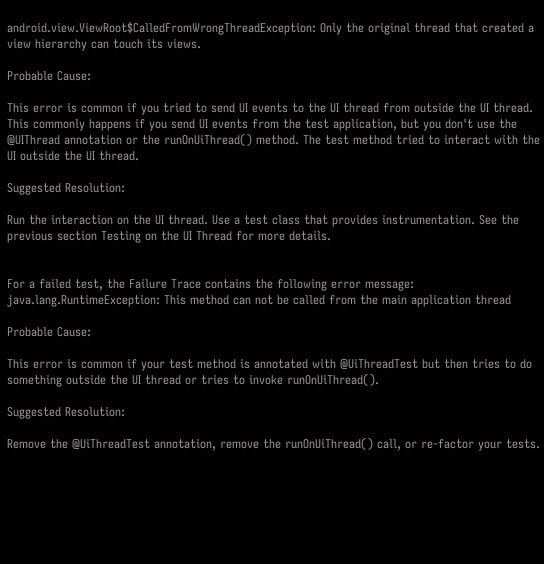android.view.ViewRoot$CalledFromWrongThreadException: Only the original thread that created a view hierarchy can touch its views.

Probable Cause:

This error is common if you tried to send UI events to the UI thread from outside the UI thread. This commonly happens if you send UI events from the test application, but you don't use the @UIThread annotation or the runOnUiThread() method. The test method tried to interact with the UI outside the UI thread.

Suggested Resolution:

Run the interaction on the UI thread. Use a test class that provides instrumentation. See the previous section Testing on the UI Thread for more details.


For a failed test, the Failure Trace contains the following error message: java.lang.RuntimeException: This method can not be called from the main application thread

Probable Cause:

This error is common if your test method is annotated with @UiThreadTest but then tries to do something outside the UI thread or tries to invoke runOnUiThread().

Suggested Resolution:

Remove the @UiThreadTest annotation, remove the runOnUiThread() call, or re-factor your tests.